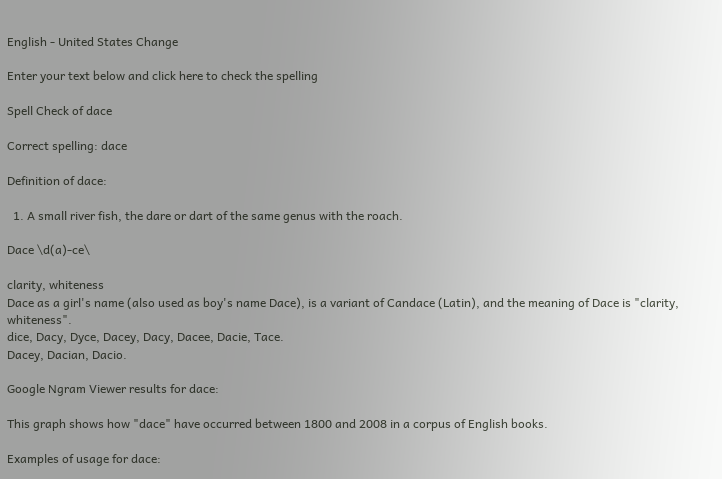English - United States Change

Enter your text below and click here to check the spelling

Spell Check of dace

Correct spelling: dace

Definition of dace:

  1. A small river fish, the dare or dart of the same genus with the roach.

Dace \d(a)-ce\

clarity, whiteness
Dace as a girl's name (also used as boy's name Dace), is a variant of Candace (Latin), and the meaning of Dace is "clarity, whiteness".
dice, Dacy, Dyce, Dacey, Dacy, Dacee, Dacie, Tace.
Dacey, Dacian, Dacio.

Google Ngram Viewer results for dace:

This graph shows how "dace" have occurred between 1800 and 2008 in a corpus of English books.

Examples of usage for dace: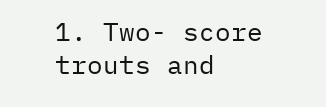1. Two- score trouts and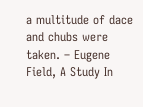a multitude of dace and chubs were taken. – Eugene Field, A Study In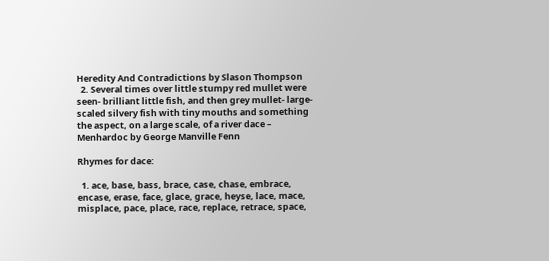Heredity And Contradictions by Slason Thompson
  2. Several times over little stumpy red mullet were seen- brilliant little fish, and then grey mullet- large- scaled silvery fish with tiny mouths and something the aspect, on a large scale, of a river dace – Menhardoc by George Manville Fenn

Rhymes for dace:

  1. ace, base, bass, brace, case, chase, embrace, encase, erase, face, glace, grace, heyse, lace, mace, misplace, pace, place, race, replace, retrace, space,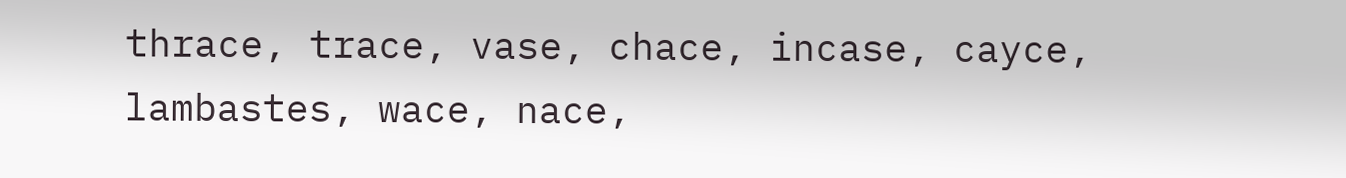thrace, trace, vase, chace, incase, cayce, lambastes, wace, nace,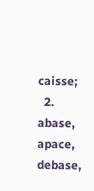caisse;
  2. abase, apace, debase,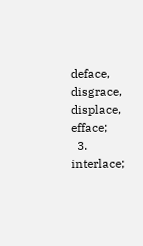deface, disgrace, displace, efface;
  3. interlace;